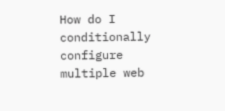How do I conditionally configure multiple web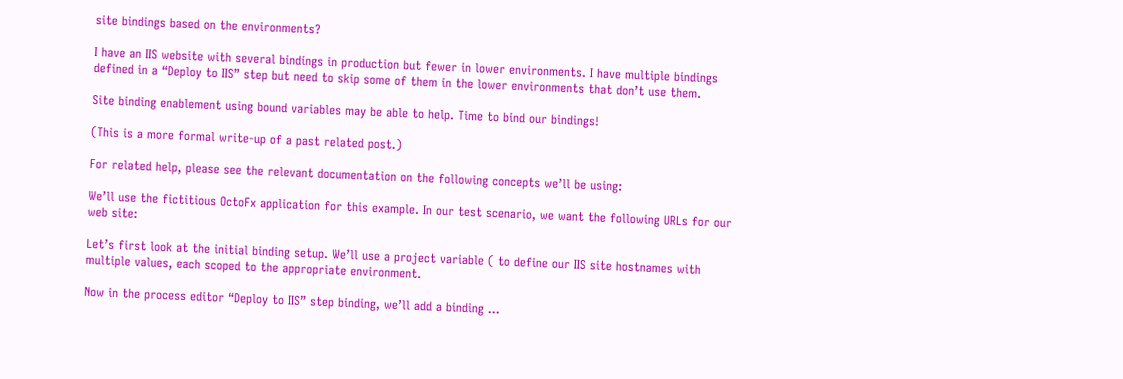site bindings based on the environments?

I have an IIS website with several bindings in production but fewer in lower environments. I have multiple bindings defined in a “Deploy to IIS” step but need to skip some of them in the lower environments that don’t use them.

Site binding enablement using bound variables may be able to help. Time to bind our bindings!

(This is a more formal write-up of a past related post.)

For related help, please see the relevant documentation on the following concepts we’ll be using:

We’ll use the fictitious OctoFx application for this example. In our test scenario, we want the following URLs for our web site:

Let’s first look at the initial binding setup. We’ll use a project variable ( to define our IIS site hostnames with multiple values, each scoped to the appropriate environment.

Now in the process editor “Deploy to IIS” step binding, we’ll add a binding …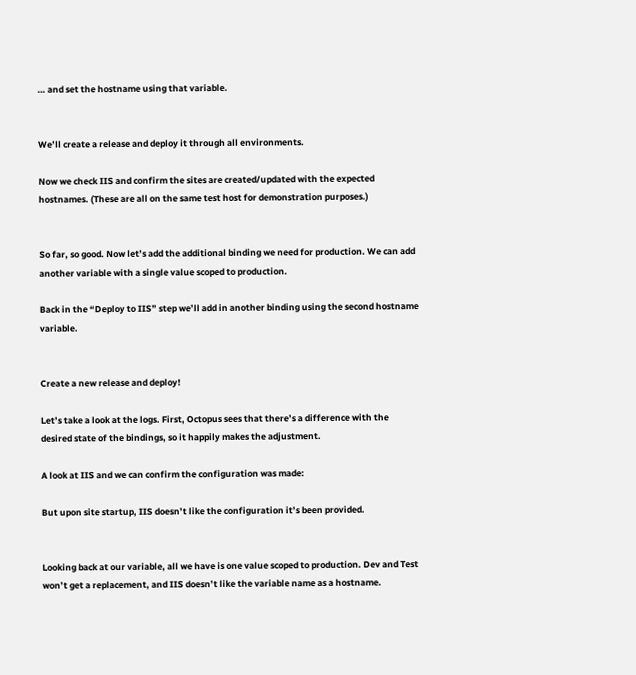… and set the hostname using that variable.


We’ll create a release and deploy it through all environments.

Now we check IIS and confirm the sites are created/updated with the expected hostnames. (These are all on the same test host for demonstration purposes.)


So far, so good. Now let’s add the additional binding we need for production. We can add another variable with a single value scoped to production.

Back in the “Deploy to IIS” step we’ll add in another binding using the second hostname variable.


Create a new release and deploy!

Let’s take a look at the logs. First, Octopus sees that there’s a difference with the desired state of the bindings, so it happily makes the adjustment.

A look at IIS and we can confirm the configuration was made:

But upon site startup, IIS doesn’t like the configuration it’s been provided.


Looking back at our variable, all we have is one value scoped to production. Dev and Test won’t get a replacement, and IIS doesn’t like the variable name as a hostname.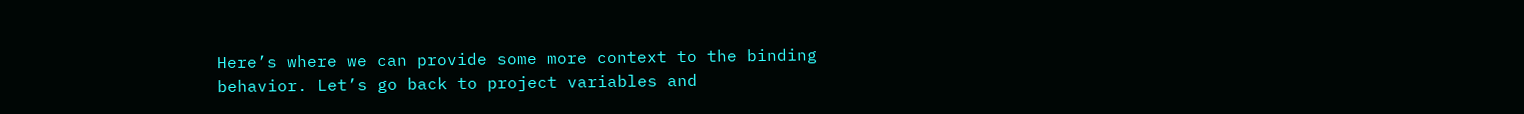Here’s where we can provide some more context to the binding behavior. Let’s go back to project variables and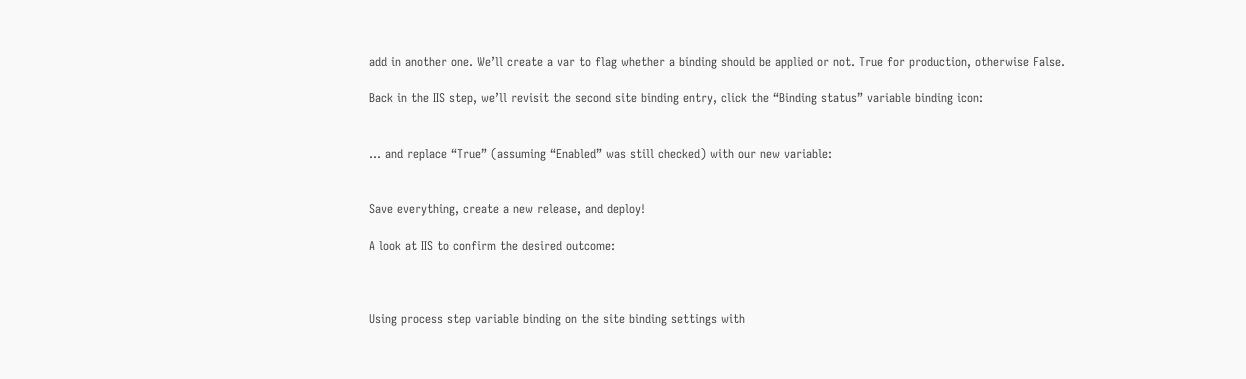add in another one. We’ll create a var to flag whether a binding should be applied or not. True for production, otherwise False.

Back in the IIS step, we’ll revisit the second site binding entry, click the “Binding status” variable binding icon:


… and replace “True” (assuming “Enabled” was still checked) with our new variable:


Save everything, create a new release, and deploy!

A look at IIS to confirm the desired outcome:



Using process step variable binding on the site binding settings with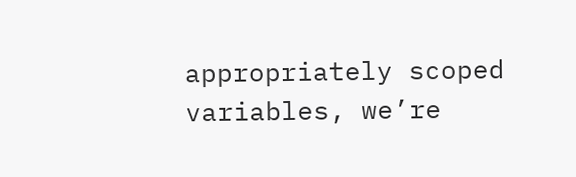appropriately scoped variables, we’re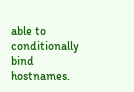able to conditionally bind hostnames.